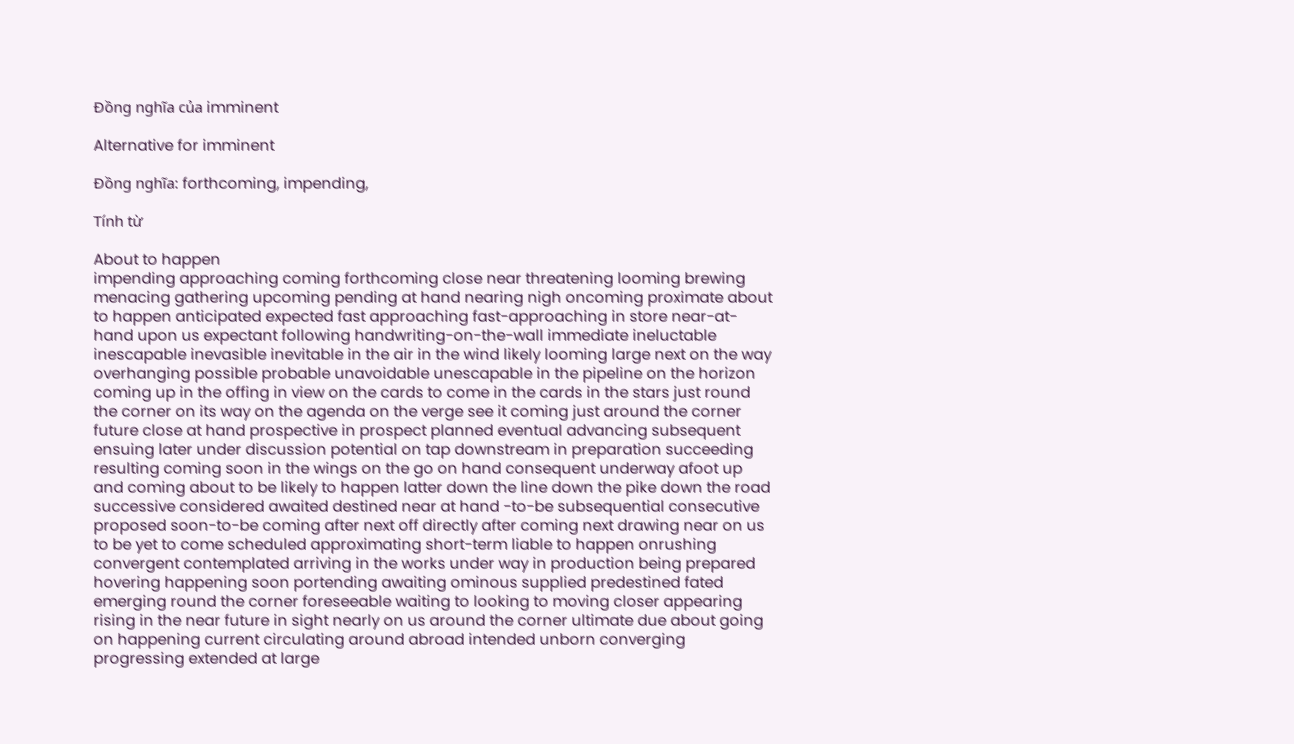Đồng nghĩa của imminent

Alternative for imminent

Đồng nghĩa: forthcoming, impending,

Tính từ

About to happen
impending approaching coming forthcoming close near threatening looming brewing menacing gathering upcoming pending at hand nearing nigh oncoming proximate about to happen anticipated expected fast approaching fast-approaching in store near-at-hand upon us expectant following handwriting-on-the-wall immediate ineluctable inescapable inevasible inevitable in the air in the wind likely looming large next on the way overhanging possible probable unavoidable unescapable in the pipeline on the horizon coming up in the offing in view on the cards to come in the cards in the stars just round the corner on its way on the agenda on the verge see it coming just around the corner future close at hand prospective in prospect planned eventual advancing subsequent ensuing later under discussion potential on tap downstream in preparation succeeding resulting coming soon in the wings on the go on hand consequent underway afoot up and coming about to be likely to happen latter down the line down the pike down the road successive considered awaited destined near at hand -to-be subsequential consecutive proposed soon-to-be coming after next off directly after coming next drawing near on us to be yet to come scheduled approximating short-term liable to happen onrushing convergent contemplated arriving in the works under way in production being prepared hovering happening soon portending awaiting ominous supplied predestined fated emerging round the corner foreseeable waiting to looking to moving closer appearing rising in the near future in sight nearly on us around the corner ultimate due about going on happening current circulating around abroad intended unborn converging progressing extended at large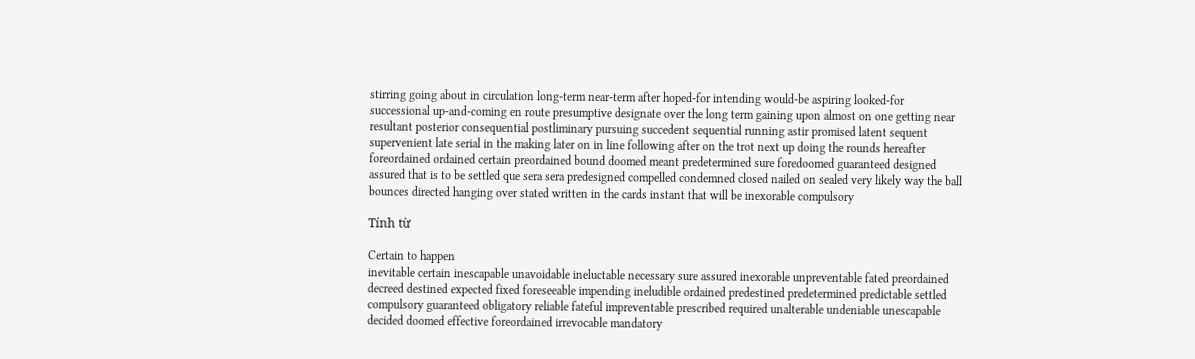stirring going about in circulation long-term near-term after hoped-for intending would-be aspiring looked-for successional up-and-coming en route presumptive designate over the long term gaining upon almost on one getting near resultant posterior consequential postliminary pursuing succedent sequential running astir promised latent sequent supervenient late serial in the making later on in line following after on the trot next up doing the rounds hereafter foreordained ordained certain preordained bound doomed meant predetermined sure foredoomed guaranteed designed assured that is to be settled que sera sera predesigned compelled condemned closed nailed on sealed very likely way the ball bounces directed hanging over stated written in the cards instant that will be inexorable compulsory

Tính từ

Certain to happen
inevitable certain inescapable unavoidable ineluctable necessary sure assured inexorable unpreventable fated preordained decreed destined expected fixed foreseeable impending ineludible ordained predestined predetermined predictable settled compulsory guaranteed obligatory reliable fateful impreventable prescribed required unalterable undeniable unescapable decided doomed effective foreordained irrevocable mandatory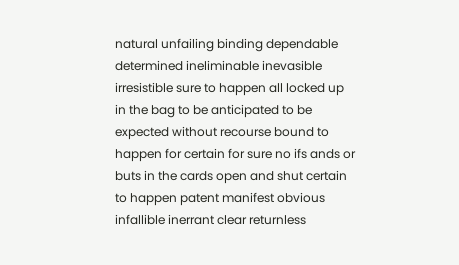natural unfailing binding dependable determined ineliminable inevasible irresistible sure to happen all locked up in the bag to be anticipated to be expected without recourse bound to happen for certain for sure no ifs ands or buts in the cards open and shut certain to happen patent manifest obvious infallible inerrant clear returnless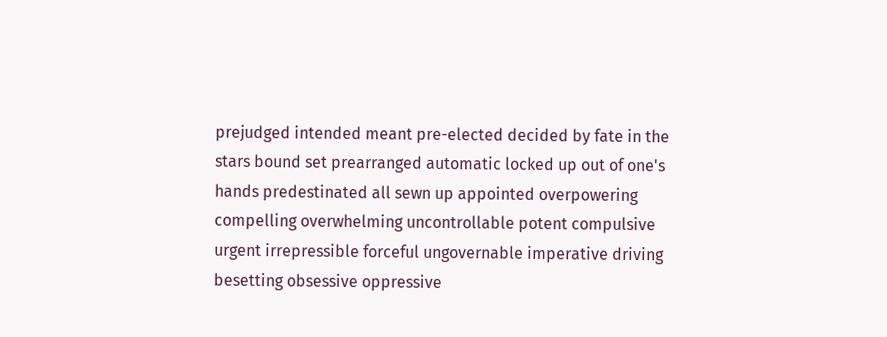prejudged intended meant pre-elected decided by fate in the stars bound set prearranged automatic locked up out of one's hands predestinated all sewn up appointed overpowering compelling overwhelming uncontrollable potent compulsive urgent irrepressible forceful ungovernable imperative driving besetting obsessive oppressive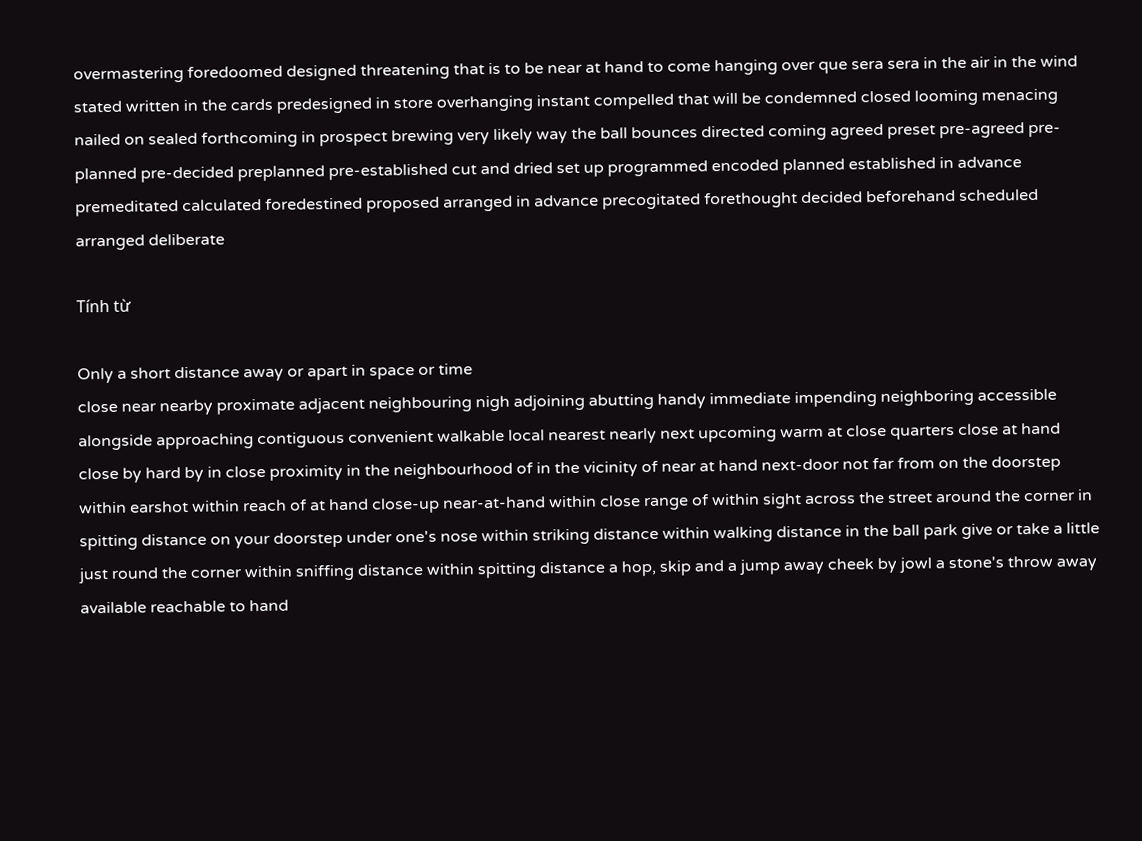overmastering foredoomed designed threatening that is to be near at hand to come hanging over que sera sera in the air in the wind stated written in the cards predesigned in store overhanging instant compelled that will be condemned closed looming menacing nailed on sealed forthcoming in prospect brewing very likely way the ball bounces directed coming agreed preset pre-agreed pre-planned pre-decided preplanned pre-established cut and dried set up programmed encoded planned established in advance premeditated calculated foredestined proposed arranged in advance precogitated forethought decided beforehand scheduled arranged deliberate

Tính từ

Only a short distance away or apart in space or time
close near nearby proximate adjacent neighbouring nigh adjoining abutting handy immediate impending neighboring accessible alongside approaching contiguous convenient walkable local nearest nearly next upcoming warm at close quarters close at hand close by hard by in close proximity in the neighbourhood of in the vicinity of near at hand next-door not far from on the doorstep within earshot within reach of at hand close-up near-at-hand within close range of within sight across the street around the corner in spitting distance on your doorstep under one's nose within striking distance within walking distance in the ball park give or take a little just round the corner within sniffing distance within spitting distance a hop, skip and a jump away cheek by jowl a stone's throw away available reachable to hand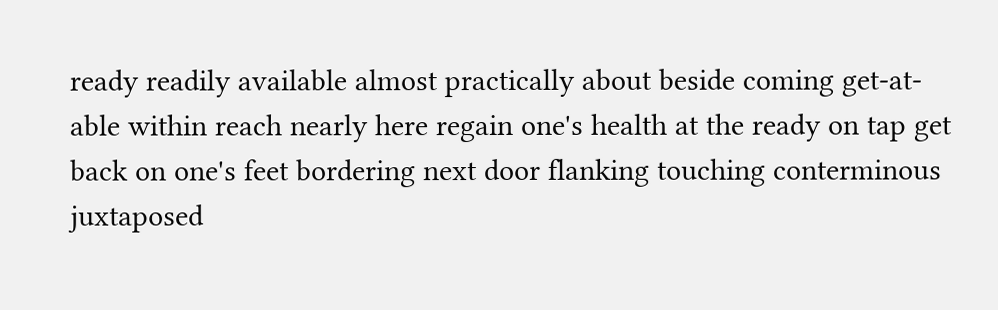ready readily available almost practically about beside coming get-at-able within reach nearly here regain one's health at the ready on tap get back on one's feet bordering next door flanking touching conterminous juxtaposed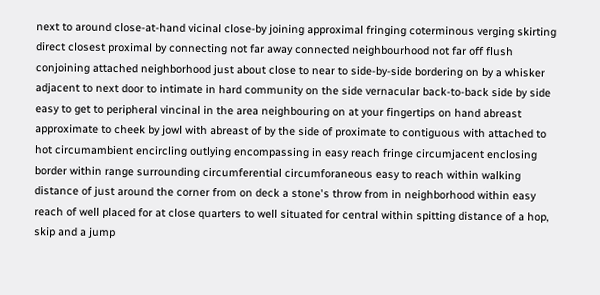next to around close-at-hand vicinal close-by joining approximal fringing coterminous verging skirting direct closest proximal by connecting not far away connected neighbourhood not far off flush conjoining attached neighborhood just about close to near to side-by-side bordering on by a whisker adjacent to next door to intimate in hard community on the side vernacular back-to-back side by side easy to get to peripheral vincinal in the area neighbouring on at your fingertips on hand abreast approximate to cheek by jowl with abreast of by the side of proximate to contiguous with attached to hot circumambient encircling outlying encompassing in easy reach fringe circumjacent enclosing border within range surrounding circumferential circumforaneous easy to reach within walking distance of just around the corner from on deck a stone's throw from in neighborhood within easy reach of well placed for at close quarters to well situated for central within spitting distance of a hop, skip and a jump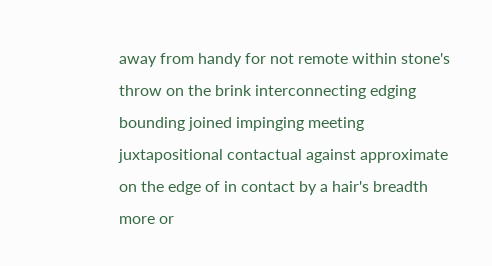away from handy for not remote within stone's throw on the brink interconnecting edging bounding joined impinging meeting juxtapositional contactual against approximate on the edge of in contact by a hair's breadth more or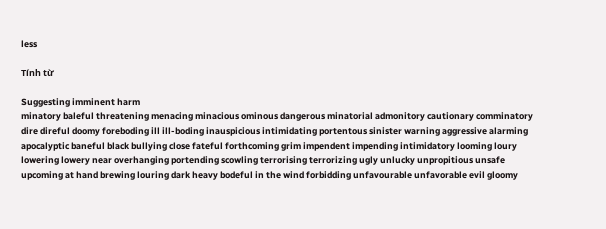less

Tính từ

Suggesting imminent harm
minatory baleful threatening menacing minacious ominous dangerous minatorial admonitory cautionary comminatory dire direful doomy foreboding ill ill-boding inauspicious intimidating portentous sinister warning aggressive alarming apocalyptic baneful black bullying close fateful forthcoming grim impendent impending intimidatory looming loury lowering lowery near overhanging portending scowling terrorising terrorizing ugly unlucky unpropitious unsafe upcoming at hand brewing louring dark heavy bodeful in the wind forbidding unfavourable unfavorable evil gloomy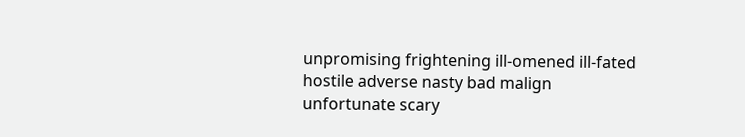unpromising frightening ill-omened ill-fated hostile adverse nasty bad malign unfortunate scary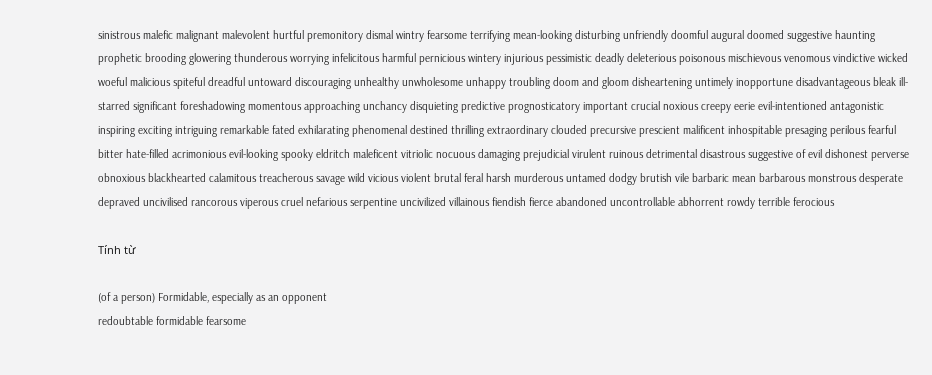sinistrous malefic malignant malevolent hurtful premonitory dismal wintry fearsome terrifying mean-looking disturbing unfriendly doomful augural doomed suggestive haunting prophetic brooding glowering thunderous worrying infelicitous harmful pernicious wintery injurious pessimistic deadly deleterious poisonous mischievous venomous vindictive wicked woeful malicious spiteful dreadful untoward discouraging unhealthy unwholesome unhappy troubling doom and gloom disheartening untimely inopportune disadvantageous bleak ill-starred significant foreshadowing momentous approaching unchancy disquieting predictive prognosticatory important crucial noxious creepy eerie evil-intentioned antagonistic inspiring exciting intriguing remarkable fated exhilarating phenomenal destined thrilling extraordinary clouded precursive prescient malificent inhospitable presaging perilous fearful bitter hate-filled acrimonious evil-looking spooky eldritch maleficent vitriolic nocuous damaging prejudicial virulent ruinous detrimental disastrous suggestive of evil dishonest perverse obnoxious blackhearted calamitous treacherous savage wild vicious violent brutal feral harsh murderous untamed dodgy brutish vile barbaric mean barbarous monstrous desperate depraved uncivilised rancorous viperous cruel nefarious serpentine uncivilized villainous fiendish fierce abandoned uncontrollable abhorrent rowdy terrible ferocious

Tính từ

(of a person) Formidable, especially as an opponent
redoubtable formidable fearsome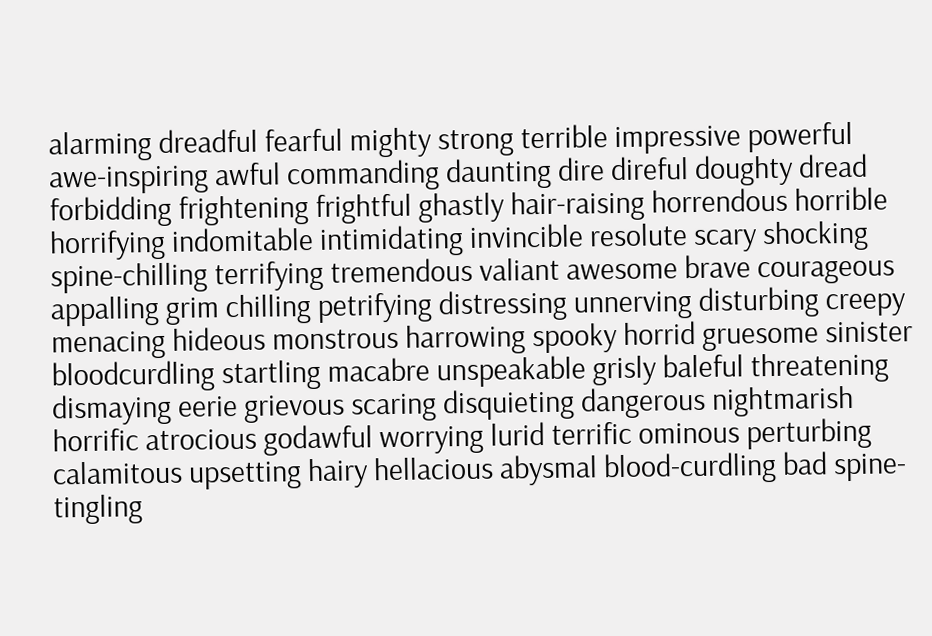alarming dreadful fearful mighty strong terrible impressive powerful awe-inspiring awful commanding daunting dire direful doughty dread forbidding frightening frightful ghastly hair-raising horrendous horrible horrifying indomitable intimidating invincible resolute scary shocking spine-chilling terrifying tremendous valiant awesome brave courageous appalling grim chilling petrifying distressing unnerving disturbing creepy menacing hideous monstrous harrowing spooky horrid gruesome sinister bloodcurdling startling macabre unspeakable grisly baleful threatening dismaying eerie grievous scaring disquieting dangerous nightmarish horrific atrocious godawful worrying lurid terrific ominous perturbing calamitous upsetting hairy hellacious abysmal blood-curdling bad spine-tingling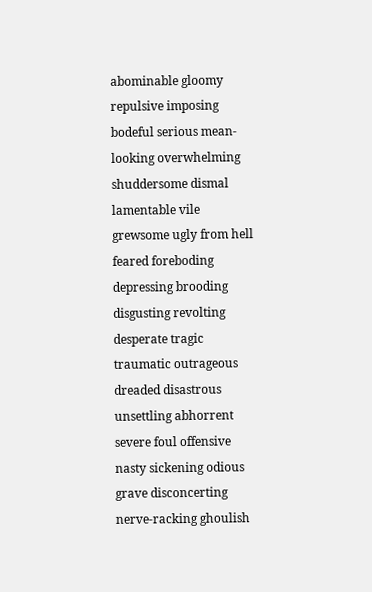abominable gloomy repulsive imposing bodeful serious mean-looking overwhelming shuddersome dismal lamentable vile grewsome ugly from hell feared foreboding depressing brooding disgusting revolting desperate tragic traumatic outrageous dreaded disastrous unsettling abhorrent severe foul offensive nasty sickening odious grave disconcerting nerve-racking ghoulish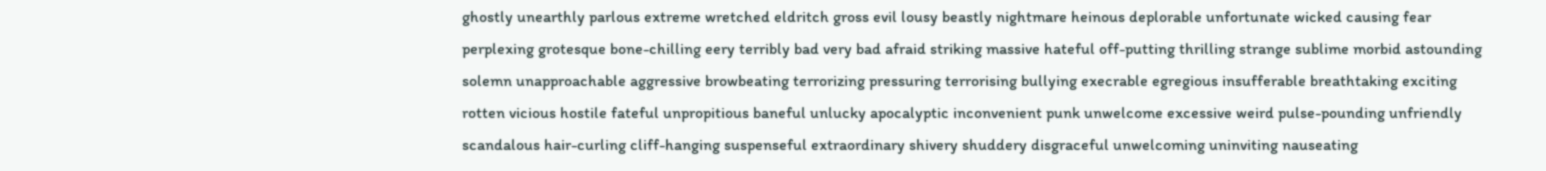ghostly unearthly parlous extreme wretched eldritch gross evil lousy beastly nightmare heinous deplorable unfortunate wicked causing fear perplexing grotesque bone-chilling eery terribly bad very bad afraid striking massive hateful off-putting thrilling strange sublime morbid astounding solemn unapproachable aggressive browbeating terrorizing pressuring terrorising bullying execrable egregious insufferable breathtaking exciting rotten vicious hostile fateful unpropitious baneful unlucky apocalyptic inconvenient punk unwelcome excessive weird pulse-pounding unfriendly scandalous hair-curling cliff-hanging suspenseful extraordinary shivery shuddery disgraceful unwelcoming uninviting nauseating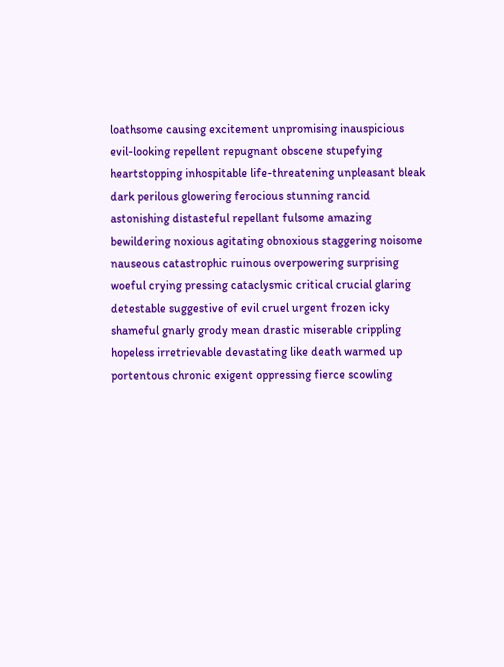loathsome causing excitement unpromising inauspicious evil-looking repellent repugnant obscene stupefying heartstopping inhospitable life-threatening unpleasant bleak dark perilous glowering ferocious stunning rancid astonishing distasteful repellant fulsome amazing bewildering noxious agitating obnoxious staggering noisome nauseous catastrophic ruinous overpowering surprising woeful crying pressing cataclysmic critical crucial glaring detestable suggestive of evil cruel urgent frozen icky shameful gnarly grody mean drastic miserable crippling hopeless irretrievable devastating like death warmed up portentous chronic exigent oppressing fierce scowling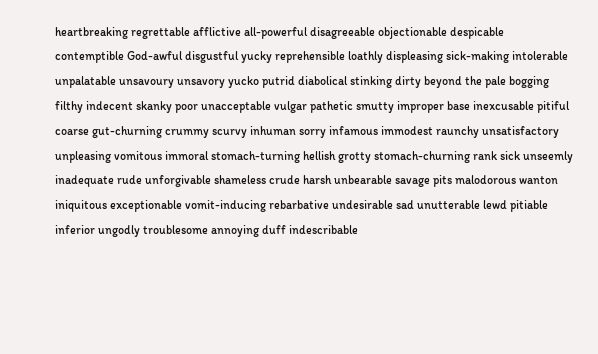heartbreaking regrettable afflictive all-powerful disagreeable objectionable despicable contemptible God-awful disgustful yucky reprehensible loathly displeasing sick-making intolerable unpalatable unsavoury unsavory yucko putrid diabolical stinking dirty beyond the pale bogging filthy indecent skanky poor unacceptable vulgar pathetic smutty improper base inexcusable pitiful coarse gut-churning crummy scurvy inhuman sorry infamous immodest raunchy unsatisfactory unpleasing vomitous immoral stomach-turning hellish grotty stomach-churning rank sick unseemly inadequate rude unforgivable shameless crude harsh unbearable savage pits malodorous wanton iniquitous exceptionable vomit-inducing rebarbative undesirable sad unutterable lewd pitiable inferior ungodly troublesome annoying duff indescribable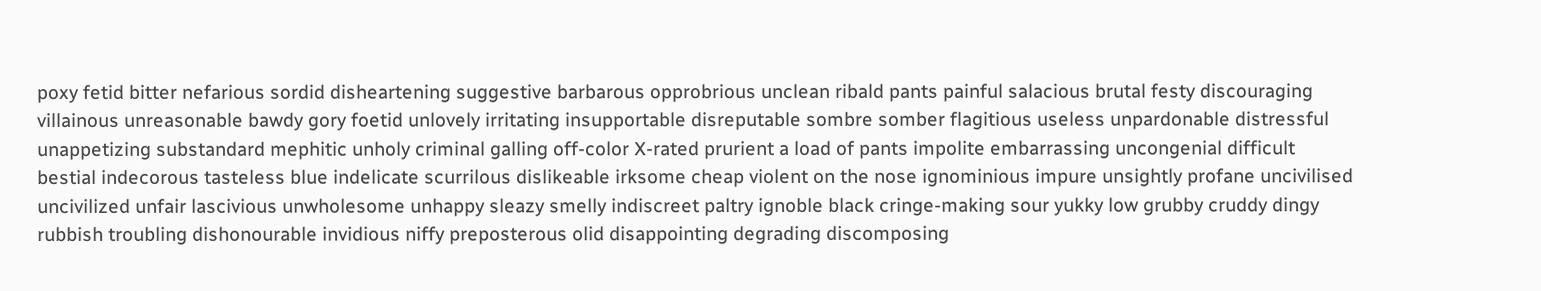poxy fetid bitter nefarious sordid disheartening suggestive barbarous opprobrious unclean ribald pants painful salacious brutal festy discouraging villainous unreasonable bawdy gory foetid unlovely irritating insupportable disreputable sombre somber flagitious useless unpardonable distressful unappetizing substandard mephitic unholy criminal galling off-color X-rated prurient a load of pants impolite embarrassing uncongenial difficult bestial indecorous tasteless blue indelicate scurrilous dislikeable irksome cheap violent on the nose ignominious impure unsightly profane uncivilised uncivilized unfair lascivious unwholesome unhappy sleazy smelly indiscreet paltry ignoble black cringe-making sour yukky low grubby cruddy dingy rubbish troubling dishonourable invidious niffy preposterous olid disappointing degrading discomposing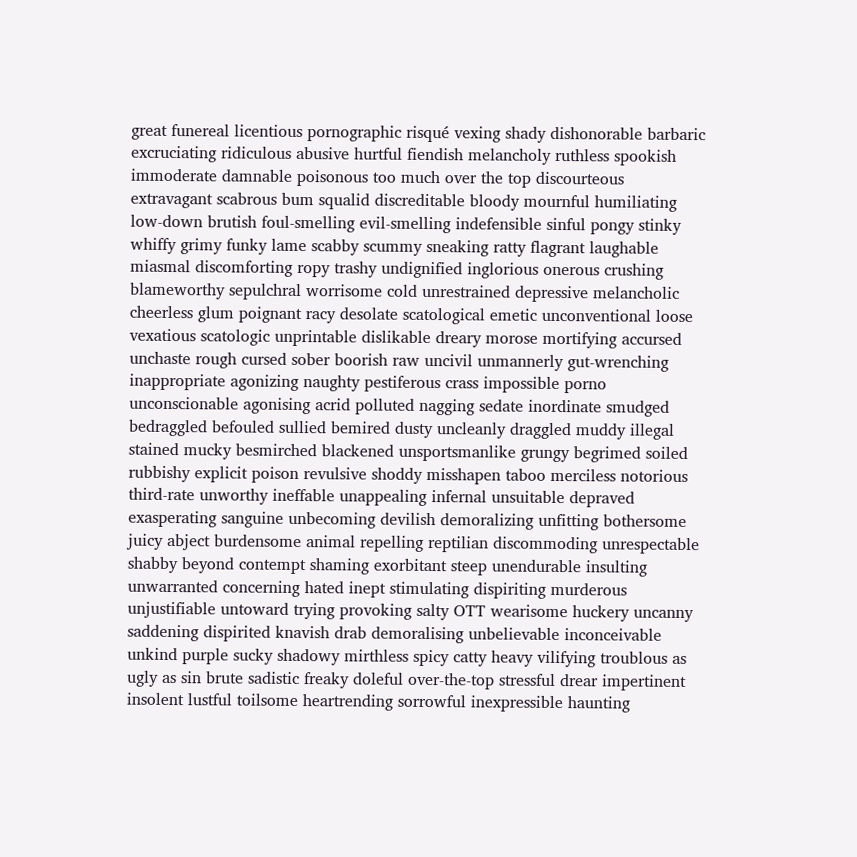great funereal licentious pornographic risqué vexing shady dishonorable barbaric excruciating ridiculous abusive hurtful fiendish melancholy ruthless spookish immoderate damnable poisonous too much over the top discourteous extravagant scabrous bum squalid discreditable bloody mournful humiliating low-down brutish foul-smelling evil-smelling indefensible sinful pongy stinky whiffy grimy funky lame scabby scummy sneaking ratty flagrant laughable miasmal discomforting ropy trashy undignified inglorious onerous crushing blameworthy sepulchral worrisome cold unrestrained depressive melancholic cheerless glum poignant racy desolate scatological emetic unconventional loose vexatious scatologic unprintable dislikable dreary morose mortifying accursed unchaste rough cursed sober boorish raw uncivil unmannerly gut-wrenching inappropriate agonizing naughty pestiferous crass impossible porno unconscionable agonising acrid polluted nagging sedate inordinate smudged bedraggled befouled sullied bemired dusty uncleanly draggled muddy illegal stained mucky besmirched blackened unsportsmanlike grungy begrimed soiled rubbishy explicit poison revulsive shoddy misshapen taboo merciless notorious third-rate unworthy ineffable unappealing infernal unsuitable depraved exasperating sanguine unbecoming devilish demoralizing unfitting bothersome juicy abject burdensome animal repelling reptilian discommoding unrespectable shabby beyond contempt shaming exorbitant steep unendurable insulting unwarranted concerning hated inept stimulating dispiriting murderous unjustifiable untoward trying provoking salty OTT wearisome huckery uncanny saddening dispirited knavish drab demoralising unbelievable inconceivable unkind purple sucky shadowy mirthless spicy catty heavy vilifying troublous as ugly as sin brute sadistic freaky doleful over-the-top stressful drear impertinent insolent lustful toilsome heartrending sorrowful inexpressible haunting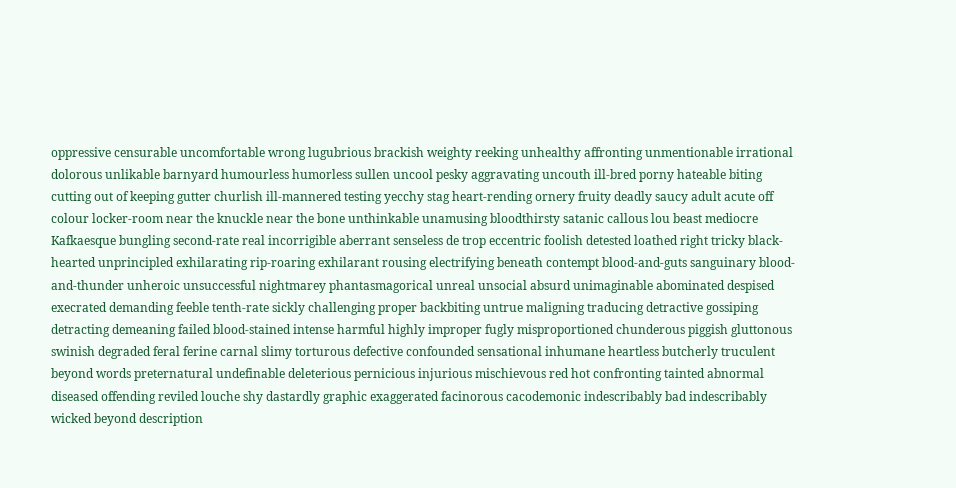oppressive censurable uncomfortable wrong lugubrious brackish weighty reeking unhealthy affronting unmentionable irrational dolorous unlikable barnyard humourless humorless sullen uncool pesky aggravating uncouth ill-bred porny hateable biting cutting out of keeping gutter churlish ill-mannered testing yecchy stag heart-rending ornery fruity deadly saucy adult acute off colour locker-room near the knuckle near the bone unthinkable unamusing bloodthirsty satanic callous lou beast mediocre Kafkaesque bungling second-rate real incorrigible aberrant senseless de trop eccentric foolish detested loathed right tricky black-hearted unprincipled exhilarating rip-roaring exhilarant rousing electrifying beneath contempt blood-and-guts sanguinary blood-and-thunder unheroic unsuccessful nightmarey phantasmagorical unreal unsocial absurd unimaginable abominated despised execrated demanding feeble tenth-rate sickly challenging proper backbiting untrue maligning traducing detractive gossiping detracting demeaning failed blood-stained intense harmful highly improper fugly misproportioned chunderous piggish gluttonous swinish degraded feral ferine carnal slimy torturous defective confounded sensational inhumane heartless butcherly truculent beyond words preternatural undefinable deleterious pernicious injurious mischievous red hot confronting tainted abnormal diseased offending reviled louche shy dastardly graphic exaggerated facinorous cacodemonic indescribably bad indescribably wicked beyond description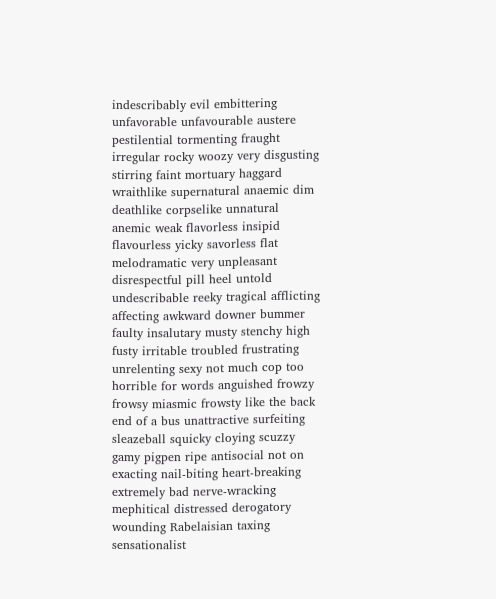indescribably evil embittering unfavorable unfavourable austere pestilential tormenting fraught irregular rocky woozy very disgusting stirring faint mortuary haggard wraithlike supernatural anaemic dim deathlike corpselike unnatural anemic weak flavorless insipid flavourless yicky savorless flat melodramatic very unpleasant disrespectful pill heel untold undescribable reeky tragical afflicting affecting awkward downer bummer faulty insalutary musty stenchy high fusty irritable troubled frustrating unrelenting sexy not much cop too horrible for words anguished frowzy frowsy miasmic frowsty like the back end of a bus unattractive surfeiting sleazeball squicky cloying scuzzy gamy pigpen ripe antisocial not on exacting nail-biting heart-breaking extremely bad nerve-wracking mephitical distressed derogatory wounding Rabelaisian taxing sensationalist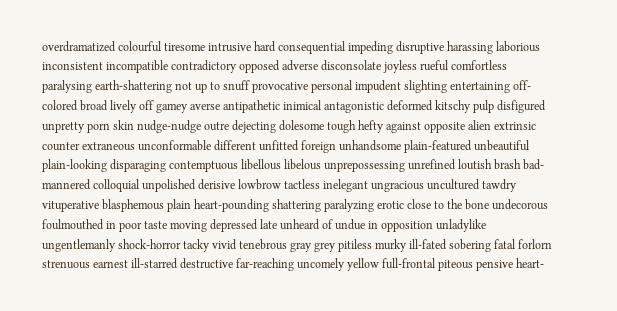overdramatized colourful tiresome intrusive hard consequential impeding disruptive harassing laborious inconsistent incompatible contradictory opposed adverse disconsolate joyless rueful comfortless paralysing earth-shattering not up to snuff provocative personal impudent slighting entertaining off-colored broad lively off gamey averse antipathetic inimical antagonistic deformed kitschy pulp disfigured unpretty porn skin nudge-nudge outre dejecting dolesome tough hefty against opposite alien extrinsic counter extraneous unconformable different unfitted foreign unhandsome plain-featured unbeautiful plain-looking disparaging contemptuous libellous libelous unprepossessing unrefined loutish brash bad-mannered colloquial unpolished derisive lowbrow tactless inelegant ungracious uncultured tawdry vituperative blasphemous plain heart-pounding shattering paralyzing erotic close to the bone undecorous foulmouthed in poor taste moving depressed late unheard of undue in opposition unladylike ungentlemanly shock-horror tacky vivid tenebrous gray grey pitiless murky ill-fated sobering fatal forlorn strenuous earnest ill-starred destructive far-reaching uncomely yellow full-frontal piteous pensive heart-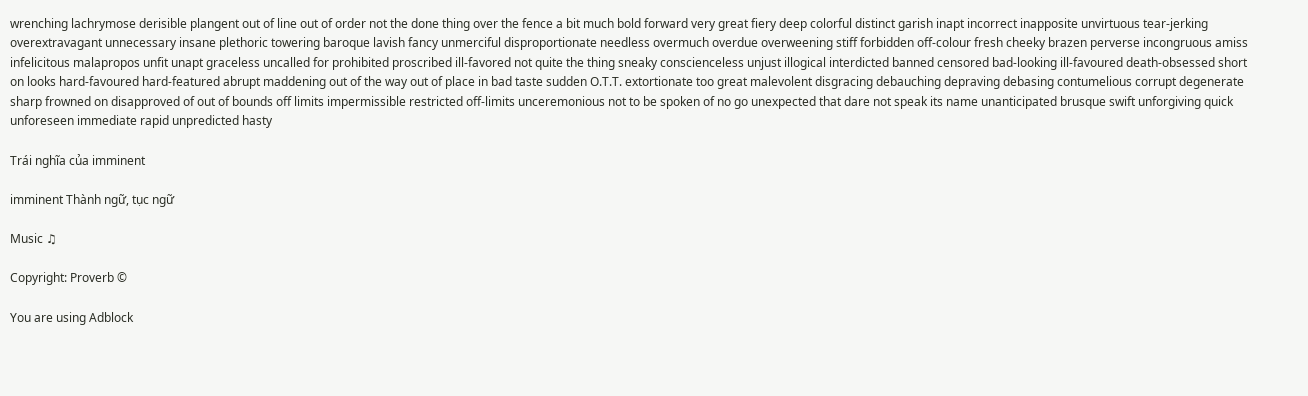wrenching lachrymose derisible plangent out of line out of order not the done thing over the fence a bit much bold forward very great fiery deep colorful distinct garish inapt incorrect inapposite unvirtuous tear-jerking overextravagant unnecessary insane plethoric towering baroque lavish fancy unmerciful disproportionate needless overmuch overdue overweening stiff forbidden off-colour fresh cheeky brazen perverse incongruous amiss infelicitous malapropos unfit unapt graceless uncalled for prohibited proscribed ill-favored not quite the thing sneaky conscienceless unjust illogical interdicted banned censored bad-looking ill-favoured death-obsessed short on looks hard-favoured hard-featured abrupt maddening out of the way out of place in bad taste sudden O.T.T. extortionate too great malevolent disgracing debauching depraving debasing contumelious corrupt degenerate sharp frowned on disapproved of out of bounds off limits impermissible restricted off-limits unceremonious not to be spoken of no go unexpected that dare not speak its name unanticipated brusque swift unforgiving quick unforeseen immediate rapid unpredicted hasty

Trái nghĩa của imminent

imminent Thành ngữ, tục ngữ

Music ♫

Copyright: Proverb ©

You are using Adblock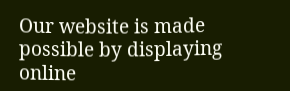Our website is made possible by displaying online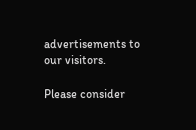advertisements to our visitors.

Please consider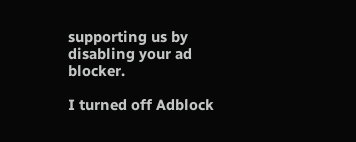supporting us by disabling your ad blocker.

I turned off Adblock